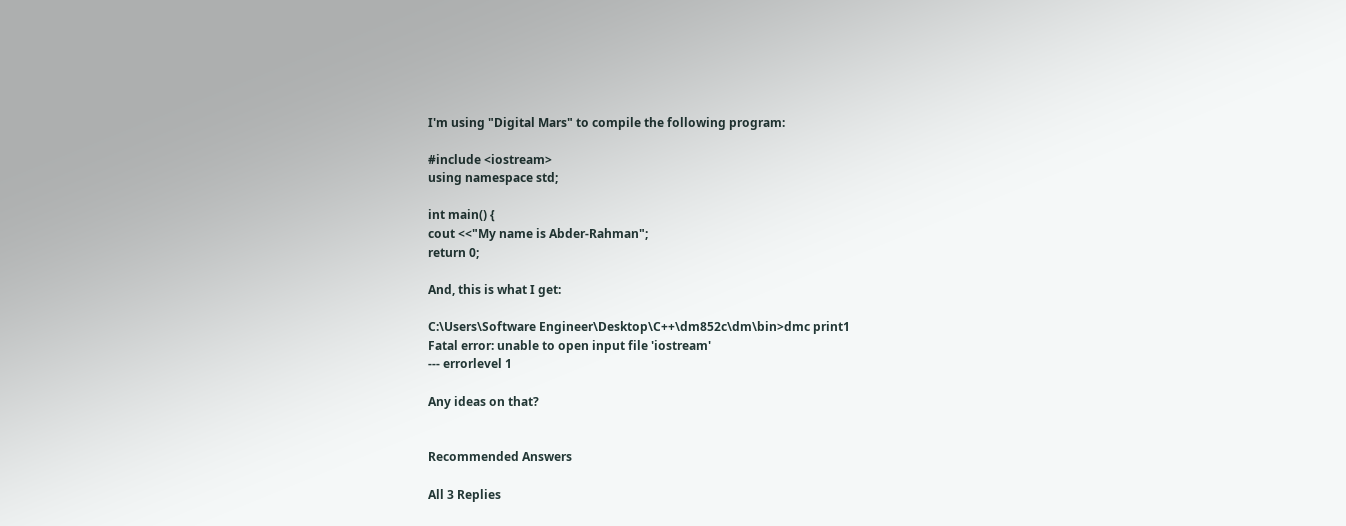I'm using "Digital Mars" to compile the following program:

#include <iostream>
using namespace std;

int main() {
cout <<"My name is Abder-Rahman";
return 0;

And, this is what I get:

C:\Users\Software Engineer\Desktop\C++\dm852c\dm\bin>dmc print1
Fatal error: unable to open input file 'iostream'
--- errorlevel 1

Any ideas on that?


Recommended Answers

All 3 Replies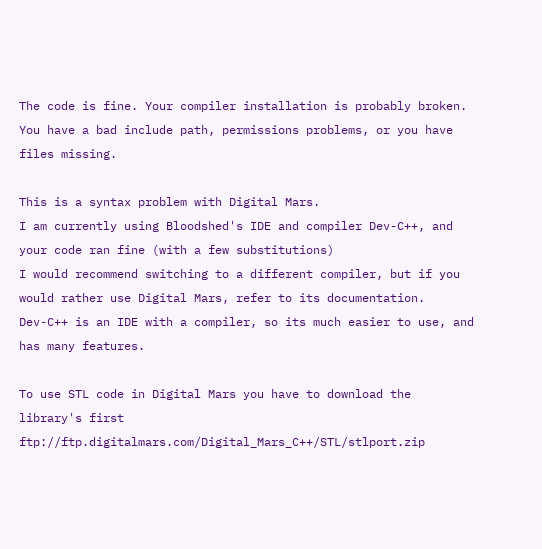The code is fine. Your compiler installation is probably broken. You have a bad include path, permissions problems, or you have files missing.

This is a syntax problem with Digital Mars.
I am currently using Bloodshed's IDE and compiler Dev-C++, and your code ran fine (with a few substitutions)
I would recommend switching to a different compiler, but if you would rather use Digital Mars, refer to its documentation.
Dev-C++ is an IDE with a compiler, so its much easier to use, and has many features.

To use STL code in Digital Mars you have to download the library's first ftp://ftp.digitalmars.com/Digital_Mars_C++/STL/stlport.zip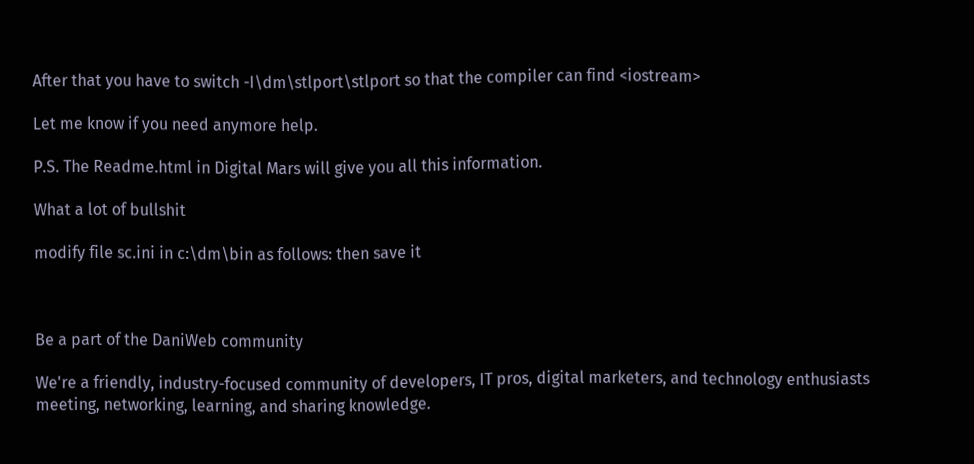After that you have to switch -I\dm\stlport\stlport so that the compiler can find <iostream>

Let me know if you need anymore help.

P.S. The Readme.html in Digital Mars will give you all this information.

What a lot of bullshit

modify file sc.ini in c:\dm\bin as follows: then save it



Be a part of the DaniWeb community

We're a friendly, industry-focused community of developers, IT pros, digital marketers, and technology enthusiasts meeting, networking, learning, and sharing knowledge.